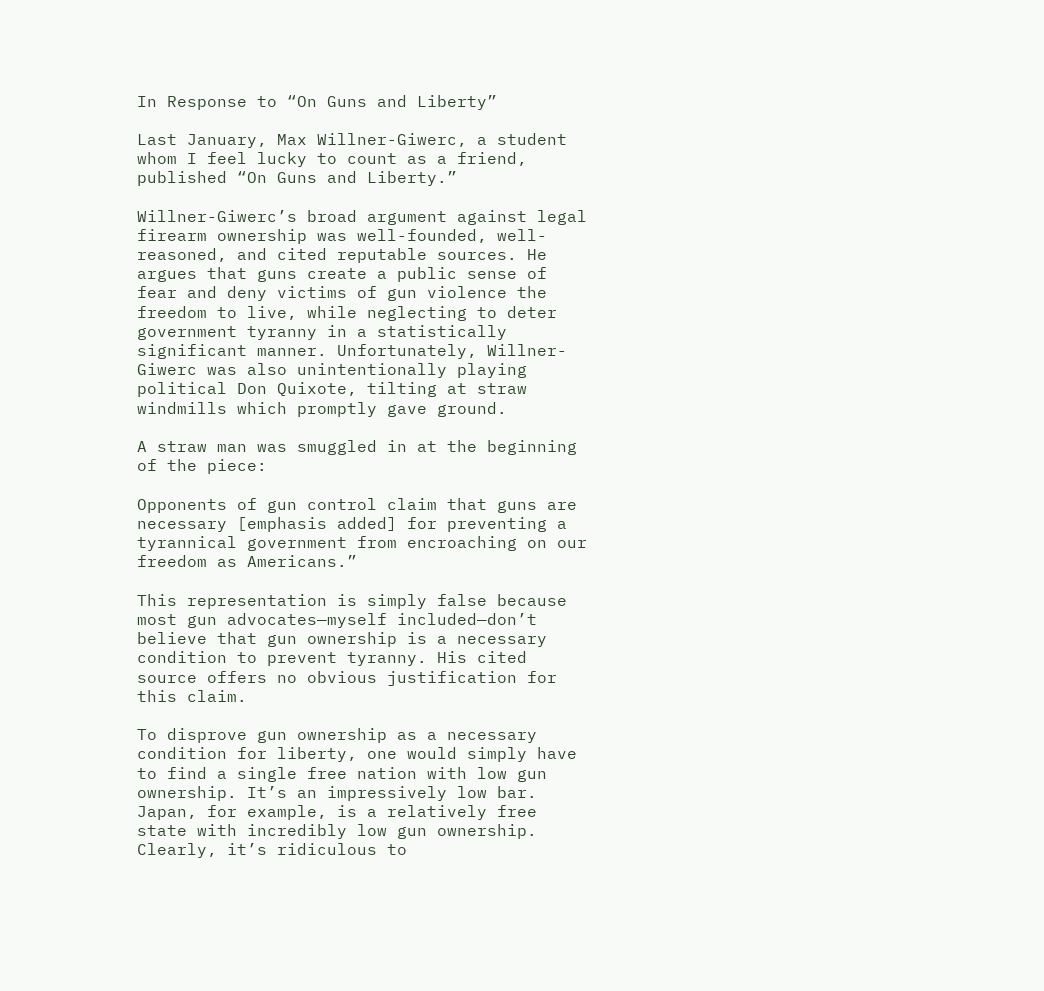In Response to “On Guns and Liberty”

Last January, Max Willner-Giwerc, a student whom I feel lucky to count as a friend, published “On Guns and Liberty.”

Willner-Giwerc’s broad argument against legal firearm ownership was well-founded, well-reasoned, and cited reputable sources. He argues that guns create a public sense of fear and deny victims of gun violence the freedom to live, while neglecting to deter government tyranny in a statistically significant manner. Unfortunately, Willner-Giwerc was also unintentionally playing political Don Quixote, tilting at straw windmills which promptly gave ground.

A straw man was smuggled in at the beginning of the piece:

Opponents of gun control claim that guns are necessary [emphasis added] for preventing a tyrannical government from encroaching on our freedom as Americans.”

This representation is simply false because most gun advocates—myself included—don’t believe that gun ownership is a necessary condition to prevent tyranny. His cited source offers no obvious justification for this claim.

To disprove gun ownership as a necessary condition for liberty, one would simply have to find a single free nation with low gun ownership. It’s an impressively low bar. Japan, for example, is a relatively free state with incredibly low gun ownership. Clearly, it’s ridiculous to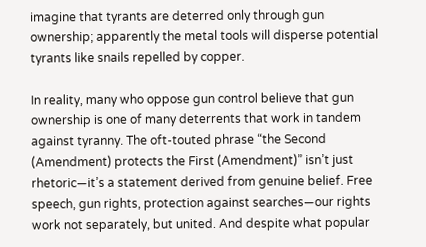imagine that tyrants are deterred only through gun ownership; apparently the metal tools will disperse potential tyrants like snails repelled by copper.

In reality, many who oppose gun control believe that gun ownership is one of many deterrents that work in tandem against tyranny. The oft-touted phrase “the Second (Amendment) protects the First (Amendment)” isn’t just rhetoric—it’s a statement derived from genuine belief. Free speech, gun rights, protection against searches—our rights work not separately, but united. And despite what popular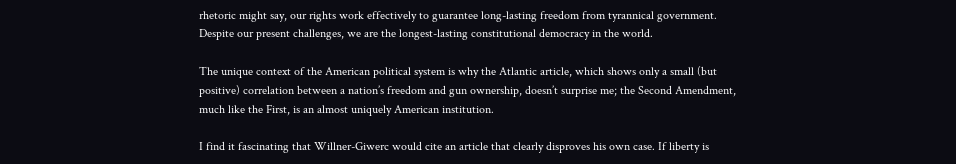rhetoric might say, our rights work effectively to guarantee long-lasting freedom from tyrannical government. Despite our present challenges, we are the longest-lasting constitutional democracy in the world.

The unique context of the American political system is why the Atlantic article, which shows only a small (but positive) correlation between a nation’s freedom and gun ownership, doesn’t surprise me; the Second Amendment, much like the First, is an almost uniquely American institution.

I find it fascinating that Willner-Giwerc would cite an article that clearly disproves his own case. If liberty is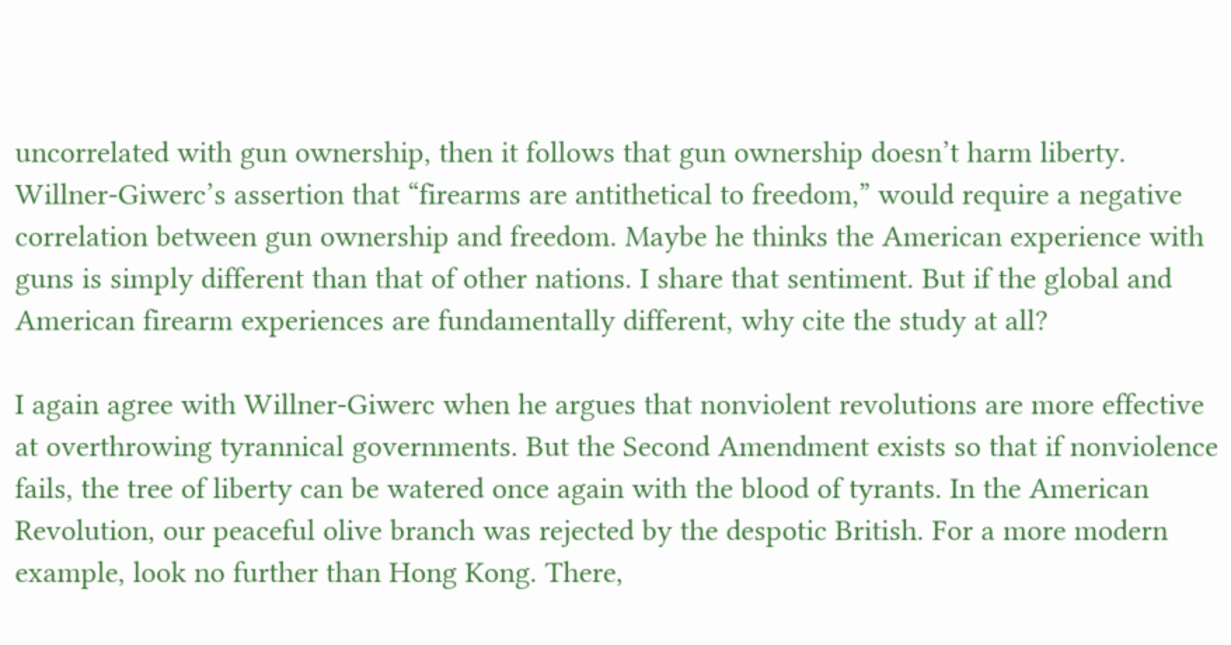uncorrelated with gun ownership, then it follows that gun ownership doesn’t harm liberty. Willner-Giwerc’s assertion that “firearms are antithetical to freedom,” would require a negative correlation between gun ownership and freedom. Maybe he thinks the American experience with guns is simply different than that of other nations. I share that sentiment. But if the global and American firearm experiences are fundamentally different, why cite the study at all?

I again agree with Willner-Giwerc when he argues that nonviolent revolutions are more effective at overthrowing tyrannical governments. But the Second Amendment exists so that if nonviolence fails, the tree of liberty can be watered once again with the blood of tyrants. In the American Revolution, our peaceful olive branch was rejected by the despotic British. For a more modern example, look no further than Hong Kong. There,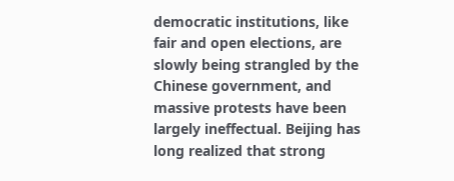democratic institutions, like fair and open elections, are slowly being strangled by the Chinese government, and massive protests have been largely ineffectual. Beijing has long realized that strong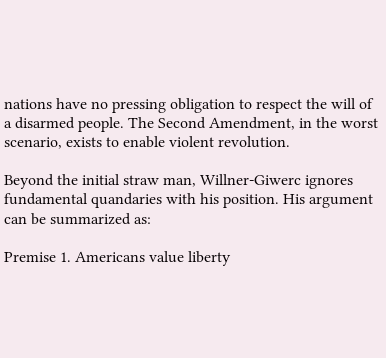nations have no pressing obligation to respect the will of a disarmed people. The Second Amendment, in the worst scenario, exists to enable violent revolution.

Beyond the initial straw man, Willner-Giwerc ignores fundamental quandaries with his position. His argument can be summarized as:

Premise 1. Americans value liberty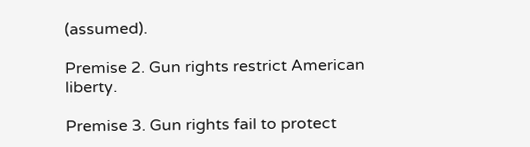(assumed).

Premise 2. Gun rights restrict American liberty.

Premise 3. Gun rights fail to protect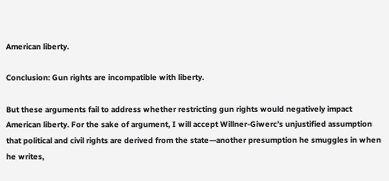American liberty.

Conclusion: Gun rights are incompatible with liberty.

But these arguments fail to address whether restricting gun rights would negatively impact American liberty. For the sake of argument, I will accept Willner-Giwerc’s unjustified assumption that political and civil rights are derived from the state—another presumption he smuggles in when he writes,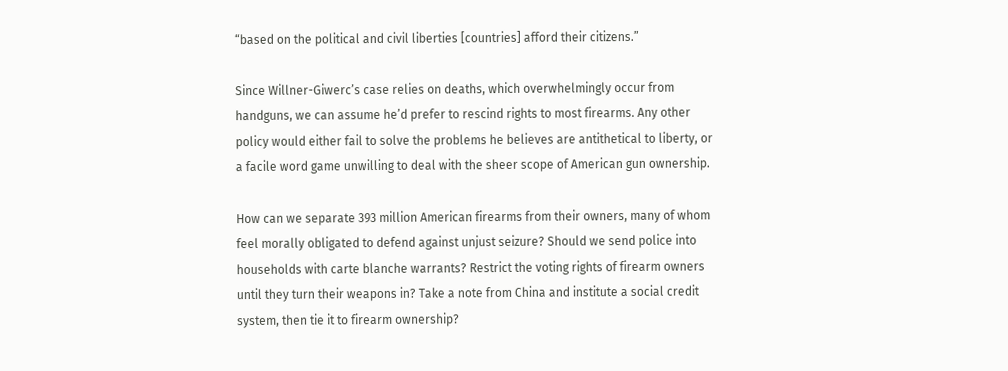“based on the political and civil liberties [countries] afford their citizens.”

Since Willner-Giwerc’s case relies on deaths, which overwhelmingly occur from handguns, we can assume he’d prefer to rescind rights to most firearms. Any other policy would either fail to solve the problems he believes are antithetical to liberty, or a facile word game unwilling to deal with the sheer scope of American gun ownership.

How can we separate 393 million American firearms from their owners, many of whom feel morally obligated to defend against unjust seizure? Should we send police into households with carte blanche warrants? Restrict the voting rights of firearm owners until they turn their weapons in? Take a note from China and institute a social credit system, then tie it to firearm ownership?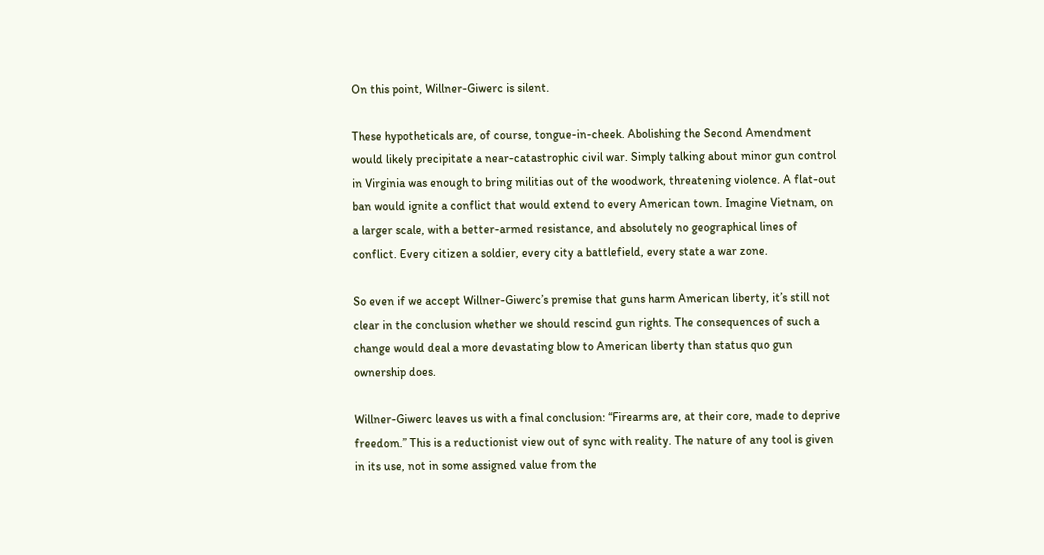On this point, Willner-Giwerc is silent.

These hypotheticals are, of course, tongue-in-cheek. Abolishing the Second Amendment would likely precipitate a near-catastrophic civil war. Simply talking about minor gun control in Virginia was enough to bring militias out of the woodwork, threatening violence. A flat-out ban would ignite a conflict that would extend to every American town. Imagine Vietnam, on a larger scale, with a better-armed resistance, and absolutely no geographical lines of conflict. Every citizen a soldier, every city a battlefield, every state a war zone.

So even if we accept Willner-Giwerc’s premise that guns harm American liberty, it’s still not clear in the conclusion whether we should rescind gun rights. The consequences of such a change would deal a more devastating blow to American liberty than status quo gun ownership does.

Willner-Giwerc leaves us with a final conclusion: “Firearms are, at their core, made to deprive freedom.” This is a reductionist view out of sync with reality. The nature of any tool is given in its use, not in some assigned value from the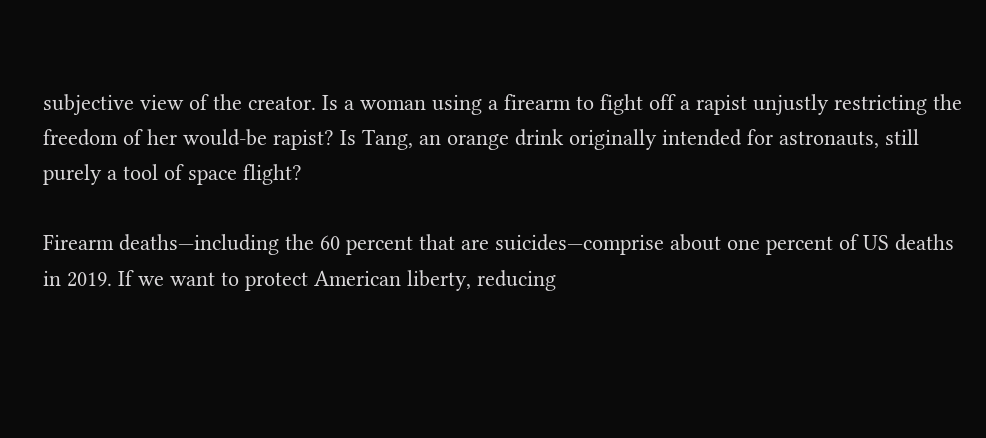subjective view of the creator. Is a woman using a firearm to fight off a rapist unjustly restricting the freedom of her would-be rapist? Is Tang, an orange drink originally intended for astronauts, still purely a tool of space flight?

Firearm deaths—including the 60 percent that are suicides—comprise about one percent of US deaths in 2019. If we want to protect American liberty, reducing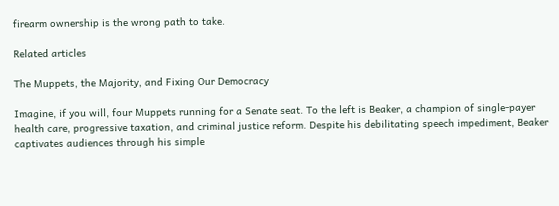firearm ownership is the wrong path to take.

Related articles

The Muppets, the Majority, and Fixing Our Democracy

Imagine, if you will, four Muppets running for a Senate seat. To the left is Beaker, a champion of single-payer health care, progressive taxation, and criminal justice reform. Despite his debilitating speech impediment, Beaker captivates audiences through his simple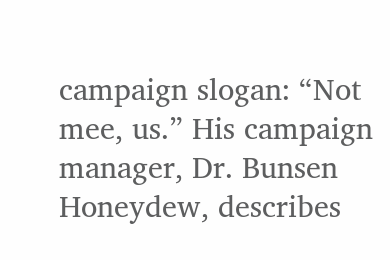campaign slogan: “Not mee, us.” His campaign manager, Dr. Bunsen Honeydew, describes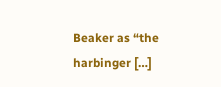Beaker as “the harbinger […]